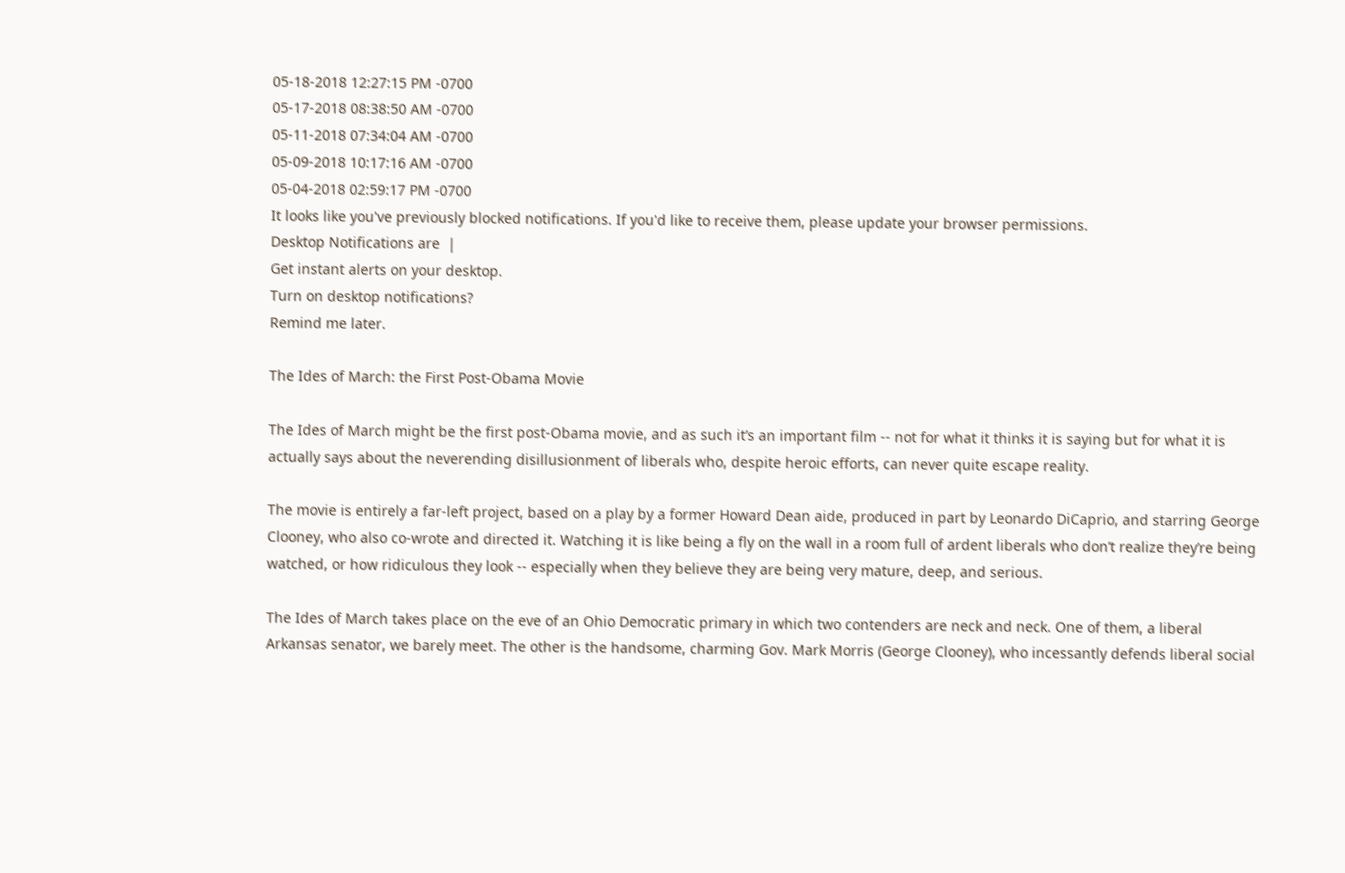05-18-2018 12:27:15 PM -0700
05-17-2018 08:38:50 AM -0700
05-11-2018 07:34:04 AM -0700
05-09-2018 10:17:16 AM -0700
05-04-2018 02:59:17 PM -0700
It looks like you've previously blocked notifications. If you'd like to receive them, please update your browser permissions.
Desktop Notifications are  |
Get instant alerts on your desktop.
Turn on desktop notifications?
Remind me later.

The Ides of March: the First Post-Obama Movie

The Ides of March might be the first post-Obama movie, and as such it’s an important film -- not for what it thinks it is saying but for what it is actually says about the neverending disillusionment of liberals who, despite heroic efforts, can never quite escape reality.

The movie is entirely a far-left project, based on a play by a former Howard Dean aide, produced in part by Leonardo DiCaprio, and starring George Clooney, who also co-wrote and directed it. Watching it is like being a fly on the wall in a room full of ardent liberals who don’t realize they’re being watched, or how ridiculous they look -- especially when they believe they are being very mature, deep, and serious.

The Ides of March takes place on the eve of an Ohio Democratic primary in which two contenders are neck and neck. One of them, a liberal Arkansas senator, we barely meet. The other is the handsome, charming Gov. Mark Morris (George Clooney), who incessantly defends liberal social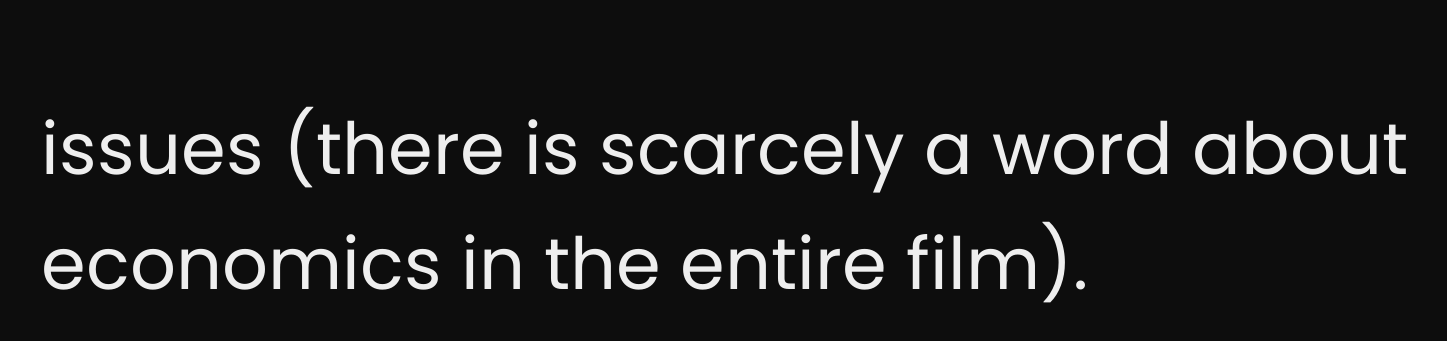issues (there is scarcely a word about economics in the entire film).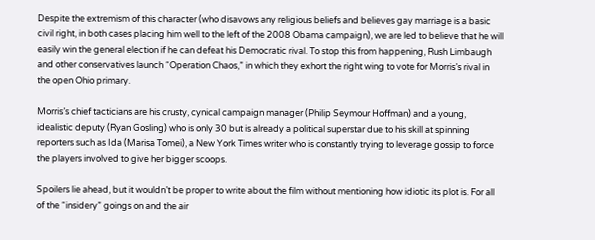Despite the extremism of this character (who disavows any religious beliefs and believes gay marriage is a basic civil right, in both cases placing him well to the left of the 2008 Obama campaign), we are led to believe that he will easily win the general election if he can defeat his Democratic rival. To stop this from happening, Rush Limbaugh and other conservatives launch “Operation Chaos,” in which they exhort the right wing to vote for Morris’s rival in the open Ohio primary.

Morris’s chief tacticians are his crusty, cynical campaign manager (Philip Seymour Hoffman) and a young, idealistic deputy (Ryan Gosling) who is only 30 but is already a political superstar due to his skill at spinning reporters such as Ida (Marisa Tomei), a New York Times writer who is constantly trying to leverage gossip to force the players involved to give her bigger scoops.

Spoilers lie ahead, but it wouldn’t be proper to write about the film without mentioning how idiotic its plot is. For all of the “insidery” goings on and the air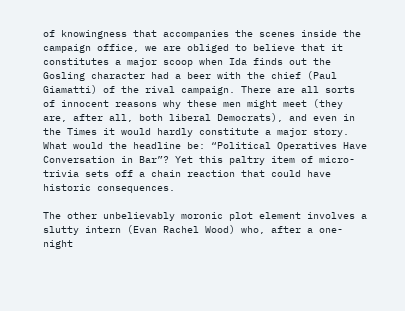of knowingness that accompanies the scenes inside the campaign office, we are obliged to believe that it constitutes a major scoop when Ida finds out the Gosling character had a beer with the chief (Paul Giamatti) of the rival campaign. There are all sorts of innocent reasons why these men might meet (they are, after all, both liberal Democrats), and even in the Times it would hardly constitute a major story. What would the headline be: “Political Operatives Have Conversation in Bar”? Yet this paltry item of micro-trivia sets off a chain reaction that could have historic consequences.

The other unbelievably moronic plot element involves a slutty intern (Evan Rachel Wood) who, after a one-night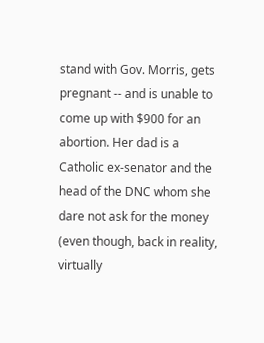stand with Gov. Morris, gets pregnant -- and is unable to come up with $900 for an abortion. Her dad is a Catholic ex-senator and the head of the DNC whom she dare not ask for the money (even though, back in reality, virtually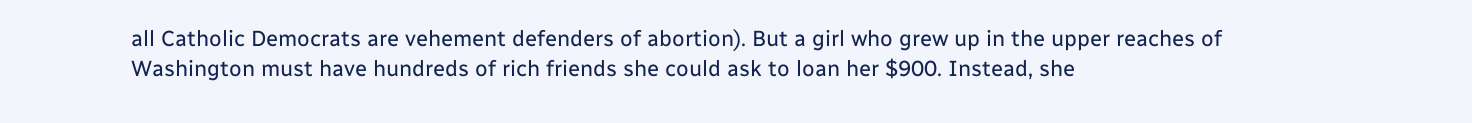all Catholic Democrats are vehement defenders of abortion). But a girl who grew up in the upper reaches of Washington must have hundreds of rich friends she could ask to loan her $900. Instead, she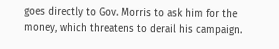goes directly to Gov. Morris to ask him for the money, which threatens to derail his campaign.